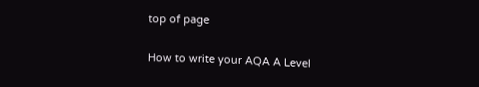top of page

How to write your AQA A Level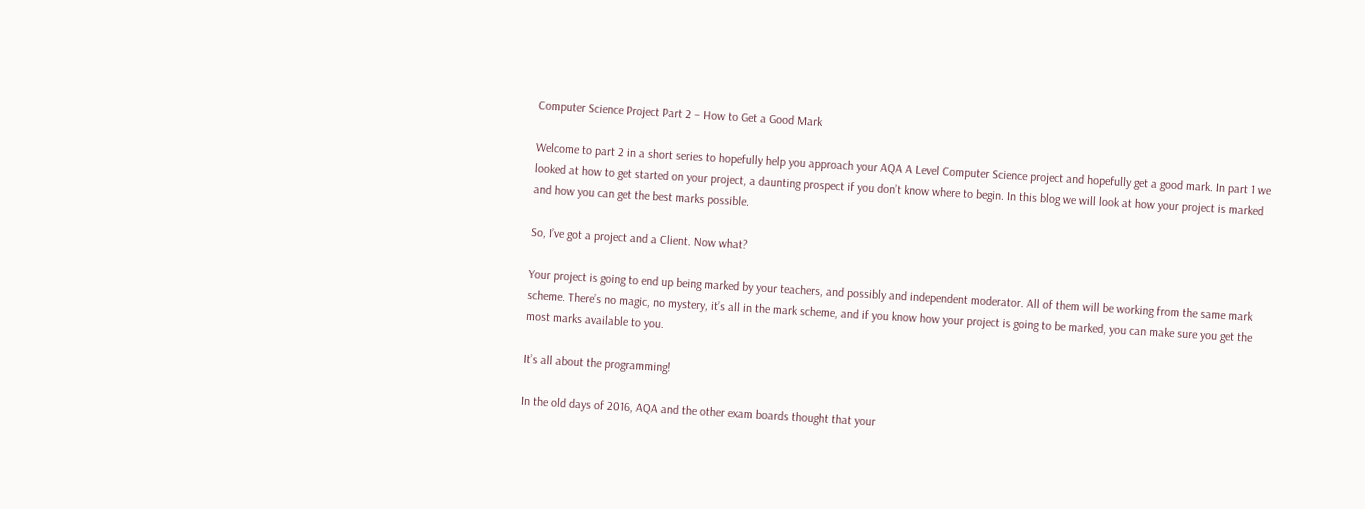Computer Science Project Part 2 – How to Get a Good Mark

Welcome to part 2 in a short series to hopefully help you approach your AQA A Level Computer Science project and hopefully get a good mark. In part 1 we looked at how to get started on your project, a daunting prospect if you don’t know where to begin. In this blog we will look at how your project is marked and how you can get the best marks possible.

So, I’ve got a project and a Client. Now what?

Your project is going to end up being marked by your teachers, and possibly and independent moderator. All of them will be working from the same mark scheme. There’s no magic, no mystery, it’s all in the mark scheme, and if you know how your project is going to be marked, you can make sure you get the most marks available to you.

It’s all about the programming!

In the old days of 2016, AQA and the other exam boards thought that your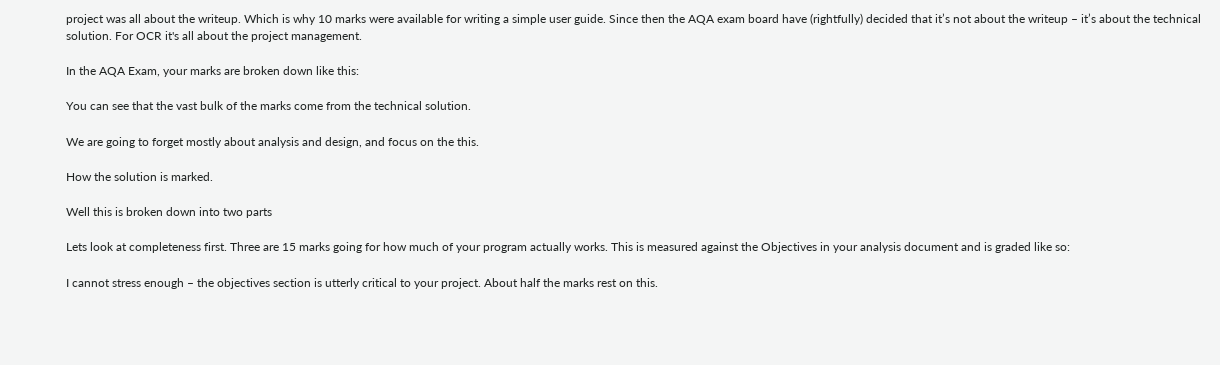project was all about the writeup. Which is why 10 marks were available for writing a simple user guide. Since then the AQA exam board have (rightfully) decided that it’s not about the writeup – it’s about the technical solution. For OCR it's all about the project management.

In the AQA Exam, your marks are broken down like this:

You can see that the vast bulk of the marks come from the technical solution.

We are going to forget mostly about analysis and design, and focus on the this.

How the solution is marked.

Well this is broken down into two parts

Lets look at completeness first. Three are 15 marks going for how much of your program actually works. This is measured against the Objectives in your analysis document and is graded like so:

I cannot stress enough – the objectives section is utterly critical to your project. About half the marks rest on this.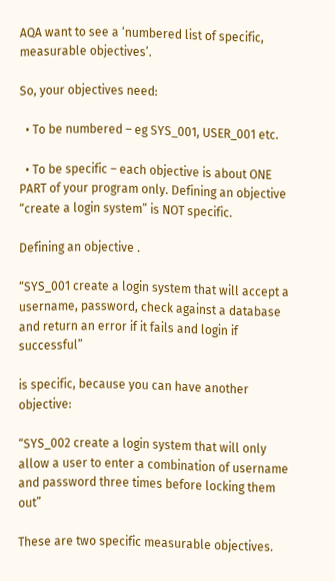AQA want to see a ‘numbered list of specific, measurable objectives’.

So, your objectives need:

  • To be numbered – eg SYS_001, USER_001 etc.

  • To be specific – each objective is about ONE PART of your program only. Defining an objective “create a login system” is NOT specific.

Defining an objective .

“SYS_001 create a login system that will accept a username, password, check against a database and return an error if it fails and login if successful”

is specific, because you can have another objective:

“SYS_002 create a login system that will only allow a user to enter a combination of username and password three times before locking them out”

These are two specific measurable objectives.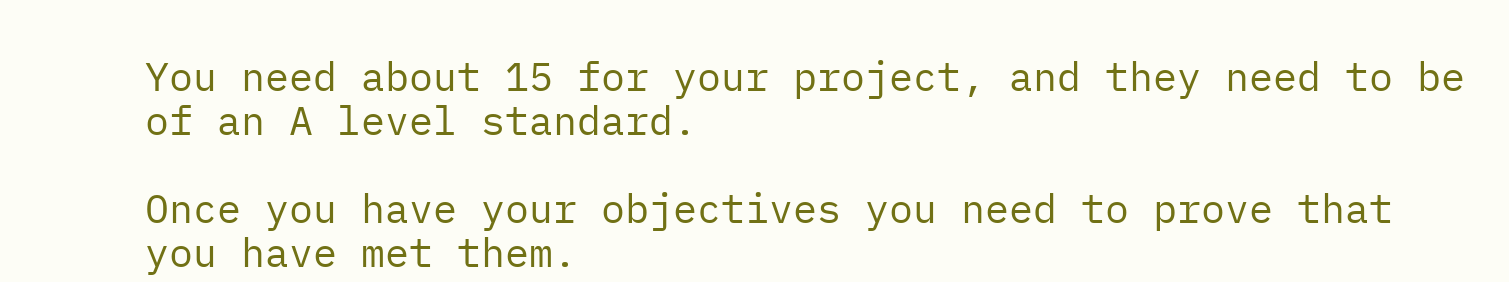You need about 15 for your project, and they need to be of an A level standard.

Once you have your objectives you need to prove that you have met them.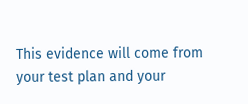This evidence will come from your test plan and your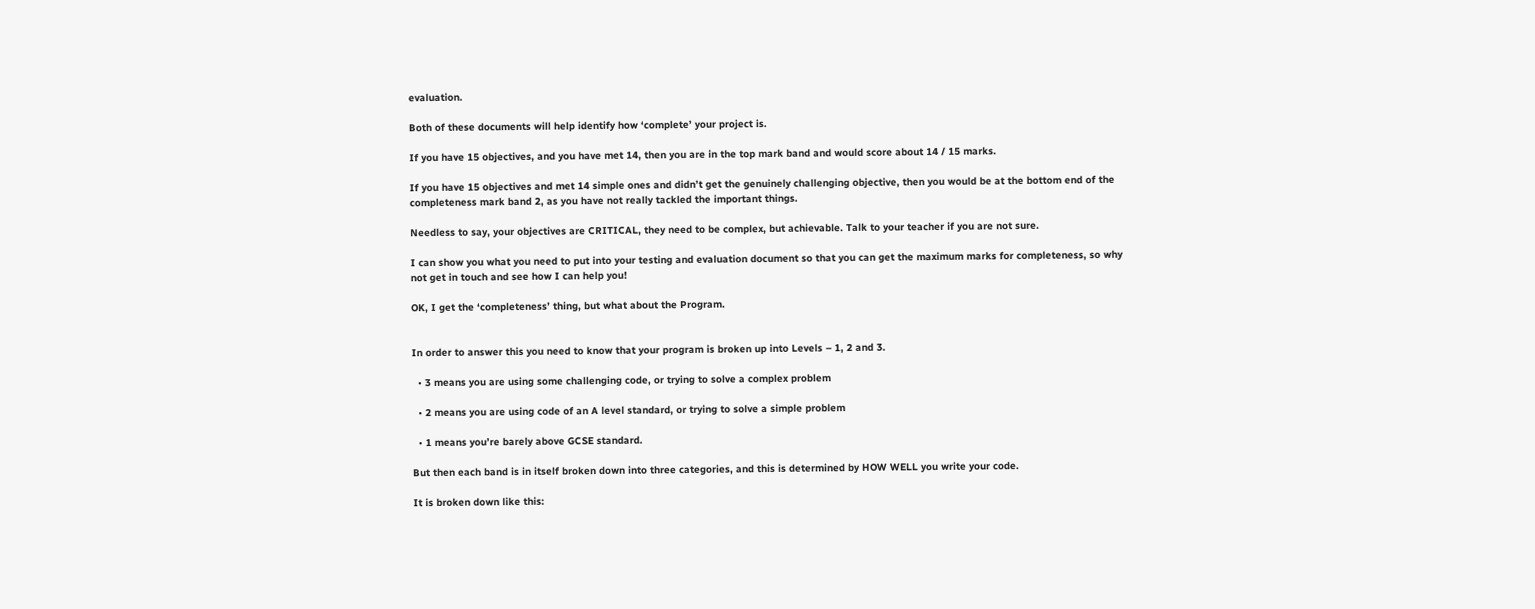evaluation.

Both of these documents will help identify how ‘complete’ your project is.

If you have 15 objectives, and you have met 14, then you are in the top mark band and would score about 14 / 15 marks.

If you have 15 objectives and met 14 simple ones and didn’t get the genuinely challenging objective, then you would be at the bottom end of the completeness mark band 2, as you have not really tackled the important things.

Needless to say, your objectives are CRITICAL, they need to be complex, but achievable. Talk to your teacher if you are not sure.

I can show you what you need to put into your testing and evaluation document so that you can get the maximum marks for completeness, so why not get in touch and see how I can help you!

OK, I get the ‘completeness’ thing, but what about the Program.


In order to answer this you need to know that your program is broken up into Levels – 1, 2 and 3.

  • 3 means you are using some challenging code, or trying to solve a complex problem

  • 2 means you are using code of an A level standard, or trying to solve a simple problem

  • 1 means you’re barely above GCSE standard.

But then each band is in itself broken down into three categories, and this is determined by HOW WELL you write your code.

It is broken down like this: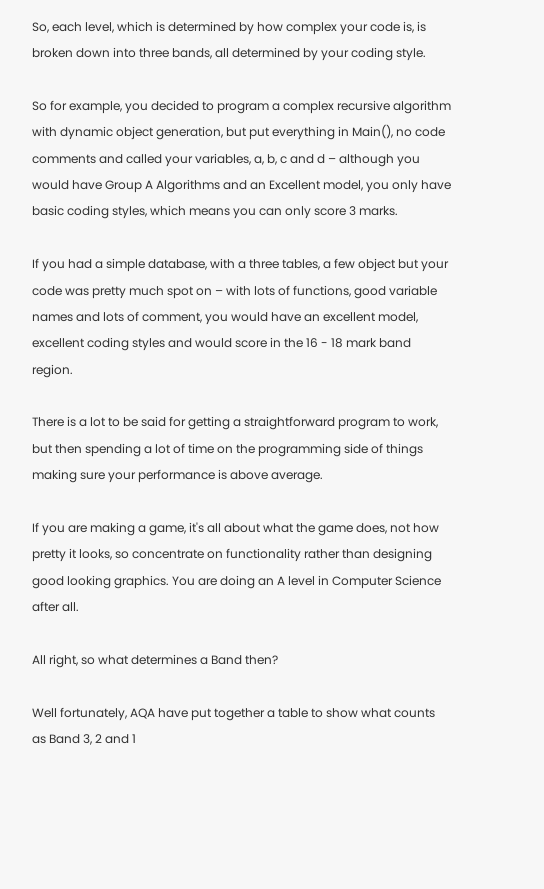So, each level, which is determined by how complex your code is, is broken down into three bands, all determined by your coding style.

So for example, you decided to program a complex recursive algorithm with dynamic object generation, but put everything in Main(), no code comments and called your variables, a, b, c and d – although you would have Group A Algorithms and an Excellent model, you only have basic coding styles, which means you can only score 3 marks.

If you had a simple database, with a three tables, a few object but your code was pretty much spot on – with lots of functions, good variable names and lots of comment, you would have an excellent model, excellent coding styles and would score in the 16 - 18 mark band region.

There is a lot to be said for getting a straightforward program to work, but then spending a lot of time on the programming side of things making sure your performance is above average.

If you are making a game, it's all about what the game does, not how pretty it looks, so concentrate on functionality rather than designing good looking graphics. You are doing an A level in Computer Science after all.

All right, so what determines a Band then?

Well fortunately, AQA have put together a table to show what counts as Band 3, 2 and 1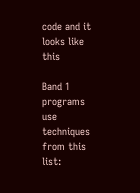code and it looks like this

Band 1 programs use techniques from this list: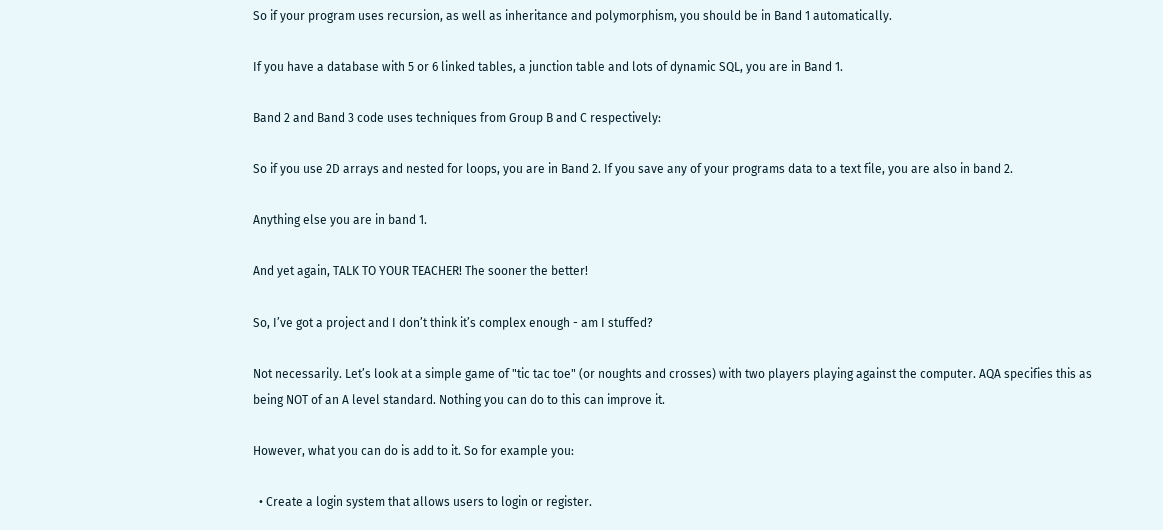So if your program uses recursion, as well as inheritance and polymorphism, you should be in Band 1 automatically.

If you have a database with 5 or 6 linked tables, a junction table and lots of dynamic SQL, you are in Band 1.

Band 2 and Band 3 code uses techniques from Group B and C respectively:

So if you use 2D arrays and nested for loops, you are in Band 2. If you save any of your programs data to a text file, you are also in band 2.

Anything else you are in band 1.

And yet again, TALK TO YOUR TEACHER! The sooner the better!

So, I’ve got a project and I don’t think it’s complex enough - am I stuffed?

Not necessarily. Let’s look at a simple game of "tic tac toe" (or noughts and crosses) with two players playing against the computer. AQA specifies this as being NOT of an A level standard. Nothing you can do to this can improve it.

However, what you can do is add to it. So for example you:

  • Create a login system that allows users to login or register.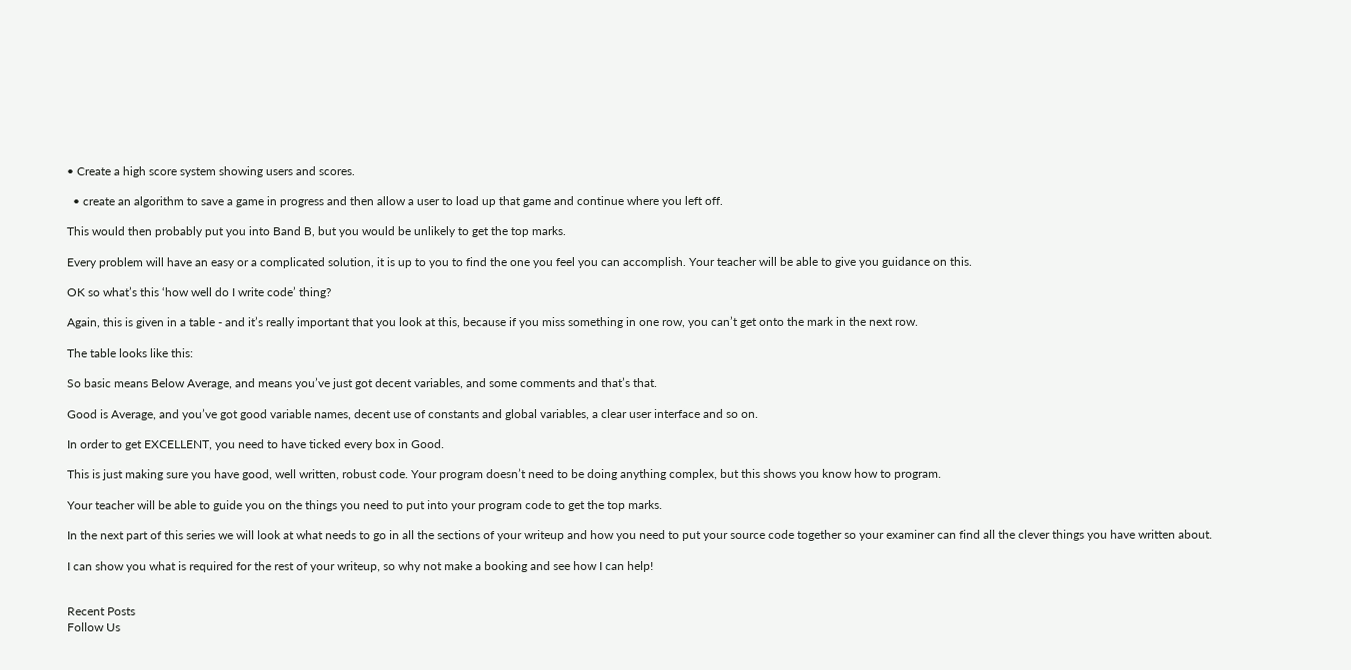• Create a high score system showing users and scores.

  • create an algorithm to save a game in progress and then allow a user to load up that game and continue where you left off.

This would then probably put you into Band B, but you would be unlikely to get the top marks.

Every problem will have an easy or a complicated solution, it is up to you to find the one you feel you can accomplish. Your teacher will be able to give you guidance on this.

OK so what’s this ‘how well do I write code’ thing?

Again, this is given in a table - and it’s really important that you look at this, because if you miss something in one row, you can’t get onto the mark in the next row.

The table looks like this:

So basic means Below Average, and means you’ve just got decent variables, and some comments and that’s that.

Good is Average, and you’ve got good variable names, decent use of constants and global variables, a clear user interface and so on.

In order to get EXCELLENT, you need to have ticked every box in Good.

This is just making sure you have good, well written, robust code. Your program doesn’t need to be doing anything complex, but this shows you know how to program.

Your teacher will be able to guide you on the things you need to put into your program code to get the top marks.

In the next part of this series we will look at what needs to go in all the sections of your writeup and how you need to put your source code together so your examiner can find all the clever things you have written about.

I can show you what is required for the rest of your writeup, so why not make a booking and see how I can help!


Recent Posts
Follow Us